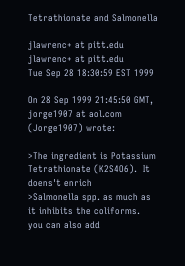Tetrathionate and Salmonella

jlawrenc+ at pitt.edu jlawrenc+ at pitt.edu
Tue Sep 28 18:30:59 EST 1999

On 28 Sep 1999 21:45:50 GMT, jorge1907 at aol.com (Jorge1907) wrote:

>The ingredient is Potassium Tetrathionate (K2S4O6).  It doens't enrich
>Salmonella spp. as much as it inhibits the coliforms.  you can also add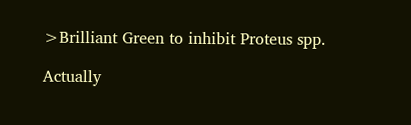>Brilliant Green to inhibit Proteus spp.

Actually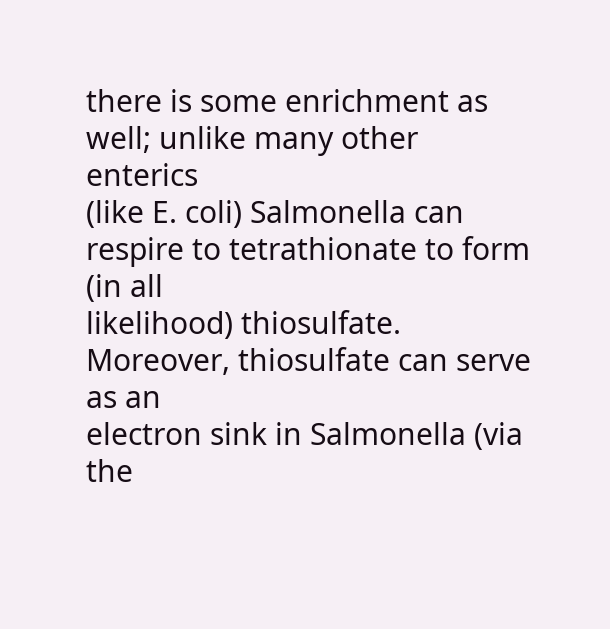there is some enrichment as well; unlike many other enterics
(like E. coli) Salmonella can respire to tetrathionate to form (in all
likelihood) thiosulfate.  Moreover, thiosulfate can serve as an
electron sink in Salmonella (via the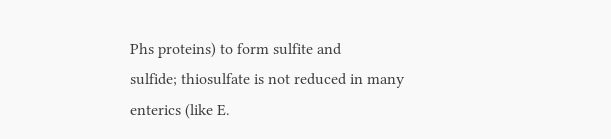Phs proteins) to form sulfite and
sulfide; thiosulfate is not reduced in many enterics (like E.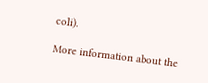coli).

More information about the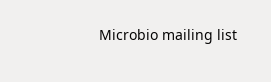Microbio mailing list